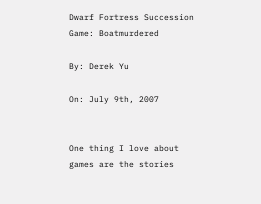Dwarf Fortress Succession Game: Boatmurdered

By: Derek Yu

On: July 9th, 2007


One thing I love about games are the stories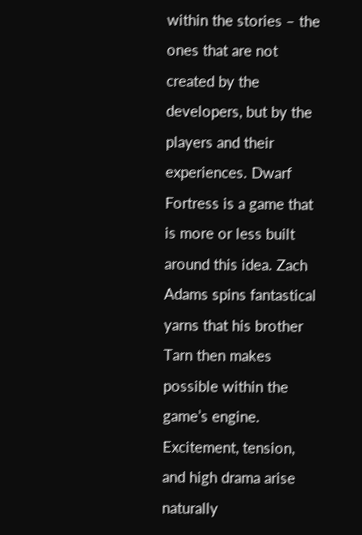within the stories – the ones that are not created by the developers, but by the players and their experiences. Dwarf Fortress is a game that is more or less built around this idea. Zach Adams spins fantastical yarns that his brother Tarn then makes possible within the game’s engine. Excitement, tension, and high drama arise naturally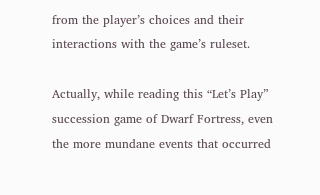from the player’s choices and their interactions with the game’s ruleset.

Actually, while reading this “Let’s Play” succession game of Dwarf Fortress, even the more mundane events that occurred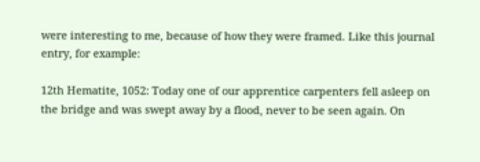were interesting to me, because of how they were framed. Like this journal entry, for example:

12th Hematite, 1052: Today one of our apprentice carpenters fell asleep on the bridge and was swept away by a flood, never to be seen again. On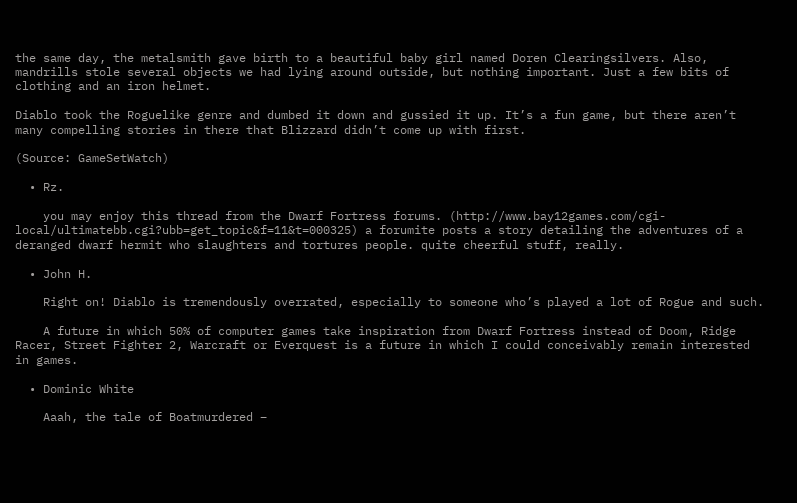the same day, the metalsmith gave birth to a beautiful baby girl named Doren Clearingsilvers. Also, mandrills stole several objects we had lying around outside, but nothing important. Just a few bits of clothing and an iron helmet.

Diablo took the Roguelike genre and dumbed it down and gussied it up. It’s a fun game, but there aren’t many compelling stories in there that Blizzard didn’t come up with first.

(Source: GameSetWatch)

  • Rz.

    you may enjoy this thread from the Dwarf Fortress forums. (http://www.bay12games.com/cgi-local/ultimatebb.cgi?ubb=get_topic&f=11&t=000325) a forumite posts a story detailing the adventures of a deranged dwarf hermit who slaughters and tortures people. quite cheerful stuff, really.

  • John H.

    Right on! Diablo is tremendously overrated, especially to someone who’s played a lot of Rogue and such.

    A future in which 50% of computer games take inspiration from Dwarf Fortress instead of Doom, Ridge Racer, Street Fighter 2, Warcraft or Everquest is a future in which I could conceivably remain interested in games.

  • Dominic White

    Aaah, the tale of Boatmurdered –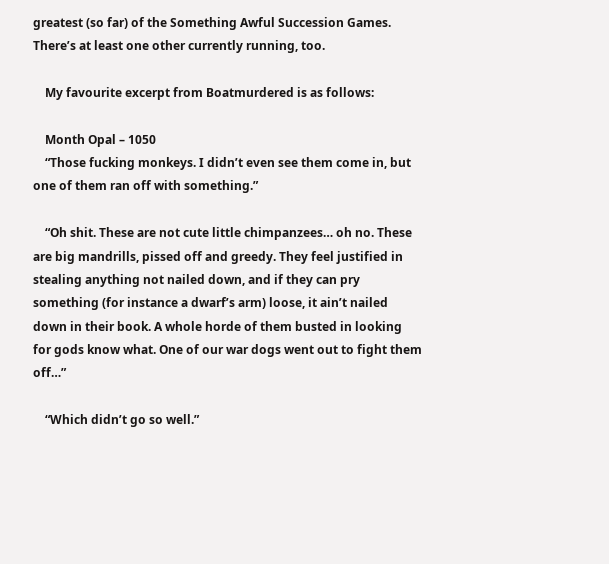greatest (so far) of the Something Awful Succession Games. There’s at least one other currently running, too.

    My favourite excerpt from Boatmurdered is as follows:

    Month Opal – 1050
    “Those fucking monkeys. I didn’t even see them come in, but one of them ran off with something.”

    “Oh shit. These are not cute little chimpanzees… oh no. These are big mandrills, pissed off and greedy. They feel justified in stealing anything not nailed down, and if they can pry something (for instance a dwarf’s arm) loose, it ain’t nailed down in their book. A whole horde of them busted in looking for gods know what. One of our war dogs went out to fight them off…”

    “Which didn’t go so well.”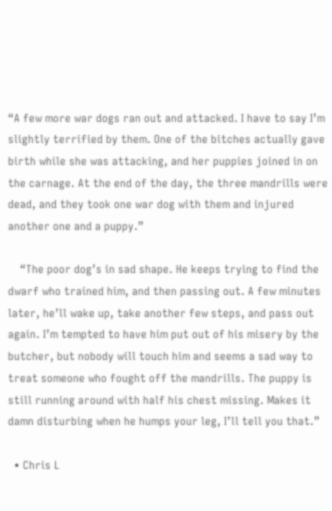“A few more war dogs ran out and attacked. I have to say I’m slightly terrified by them. One of the bitches actually gave birth while she was attacking, and her puppies joined in on the carnage. At the end of the day, the three mandrills were dead, and they took one war dog with them and injured another one and a puppy.”

    “The poor dog’s in sad shape. He keeps trying to find the dwarf who trained him, and then passing out. A few minutes later, he’ll wake up, take another few steps, and pass out again. I’m tempted to have him put out of his misery by the butcher, but nobody will touch him and seems a sad way to treat someone who fought off the mandrills. The puppy is still running around with half his chest missing. Makes it damn disturbing when he humps your leg, I’ll tell you that.”

  • Chris L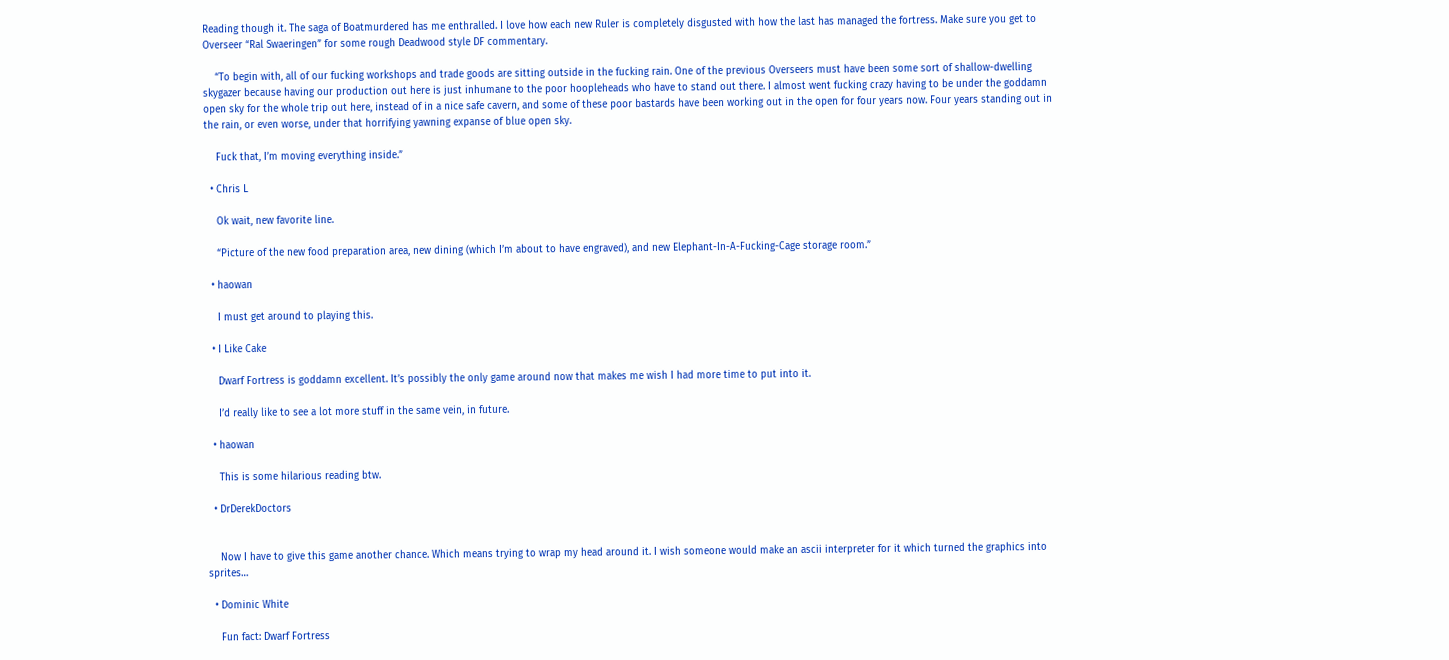Reading though it. The saga of Boatmurdered has me enthralled. I love how each new Ruler is completely disgusted with how the last has managed the fortress. Make sure you get to Overseer “Ral Swaeringen” for some rough Deadwood style DF commentary.

    “To begin with, all of our fucking workshops and trade goods are sitting outside in the fucking rain. One of the previous Overseers must have been some sort of shallow-dwelling skygazer because having our production out here is just inhumane to the poor hoopleheads who have to stand out there. I almost went fucking crazy having to be under the goddamn open sky for the whole trip out here, instead of in a nice safe cavern, and some of these poor bastards have been working out in the open for four years now. Four years standing out in the rain, or even worse, under that horrifying yawning expanse of blue open sky.

    Fuck that, I’m moving everything inside.”

  • Chris L

    Ok wait, new favorite line.

    “Picture of the new food preparation area, new dining (which I’m about to have engraved), and new Elephant-In-A-Fucking-Cage storage room.”

  • haowan

    I must get around to playing this.

  • I Like Cake

    Dwarf Fortress is goddamn excellent. It’s possibly the only game around now that makes me wish I had more time to put into it.

    I’d really like to see a lot more stuff in the same vein, in future.

  • haowan

    This is some hilarious reading btw.

  • DrDerekDoctors


    Now I have to give this game another chance. Which means trying to wrap my head around it. I wish someone would make an ascii interpreter for it which turned the graphics into sprites…

  • Dominic White

    Fun fact: Dwarf Fortress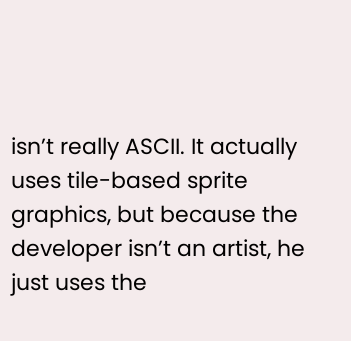isn’t really ASCII. It actually uses tile-based sprite graphics, but because the developer isn’t an artist, he just uses the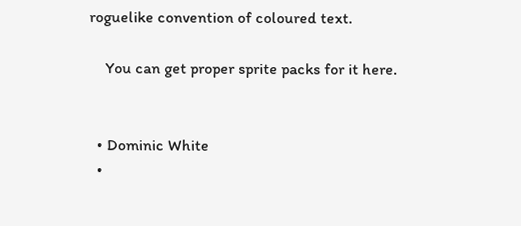roguelike convention of coloured text.

    You can get proper sprite packs for it here.


  • Dominic White
  •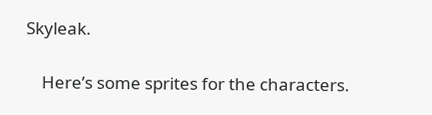Skyleak.

    Here’s some sprites for the characters.